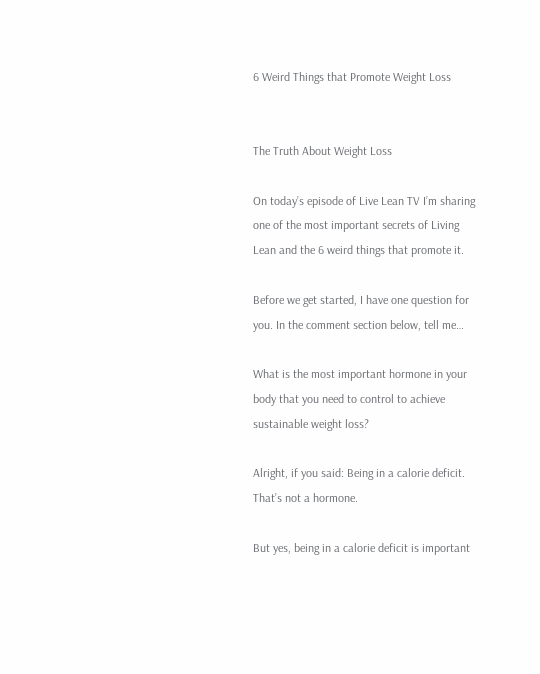6 Weird Things that Promote Weight Loss


The Truth About Weight Loss

On today’s episode of Live Lean TV I’m sharing one of the most important secrets of Living Lean and the 6 weird things that promote it.

Before we get started, I have one question for you. In the comment section below, tell me…

What is the most important hormone in your body that you need to control to achieve sustainable weight loss?

Alright, if you said: Being in a calorie deficit. That’s not a hormone.

But yes, being in a calorie deficit is important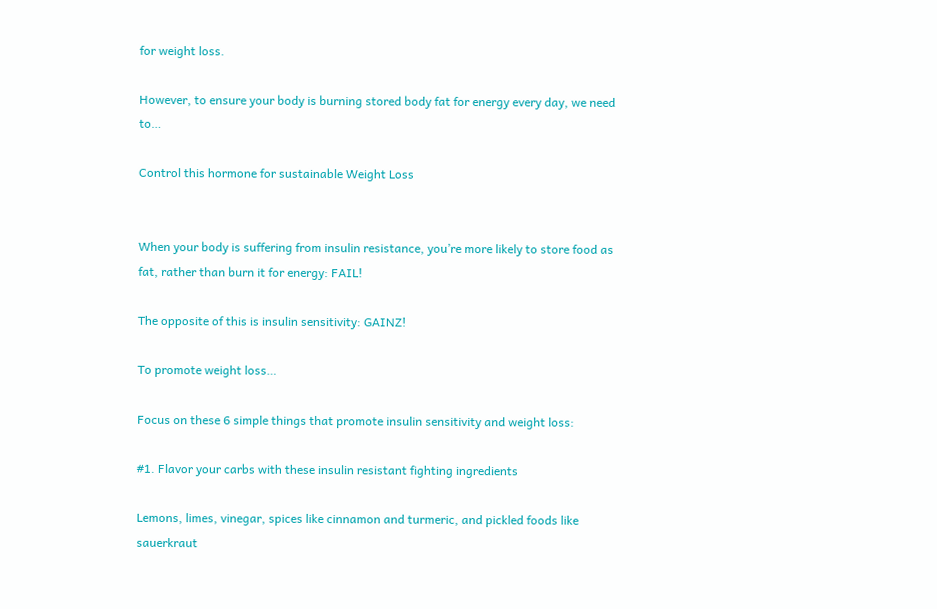for weight loss.

However, to ensure your body is burning stored body fat for energy every day, we need to…

Control this hormone for sustainable Weight Loss


When your body is suffering from insulin resistance, you’re more likely to store food as fat, rather than burn it for energy: FAIL!

The opposite of this is insulin sensitivity: GAINZ!

To promote weight loss…

Focus on these 6 simple things that promote insulin sensitivity and weight loss:

#1. Flavor your carbs with these insulin resistant fighting ingredients

Lemons, limes, vinegar, spices like cinnamon and turmeric, and pickled foods like sauerkraut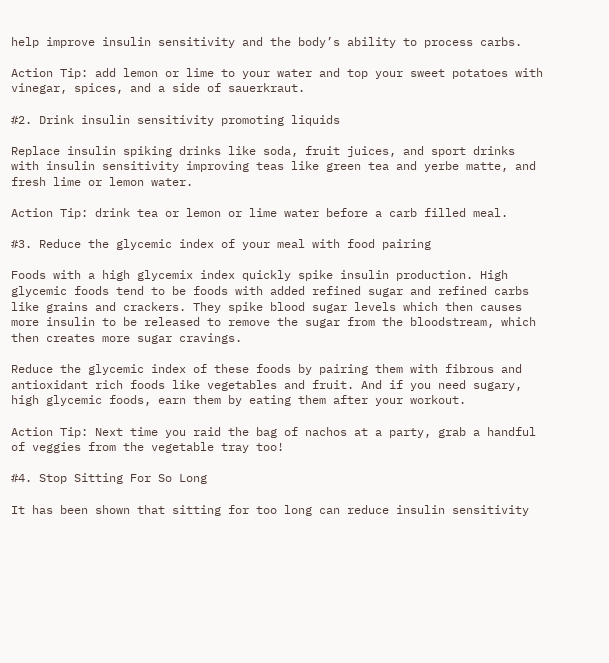help improve insulin sensitivity and the body’s ability to process carbs.

Action Tip: add lemon or lime to your water and top your sweet potatoes with vinegar, spices, and a side of sauerkraut.

#2. Drink insulin sensitivity promoting liquids

Replace insulin spiking drinks like soda, fruit juices, and sport drinks with insulin sensitivity improving teas like green tea and yerbe matte, and fresh lime or lemon water.

Action Tip: drink tea or lemon or lime water before a carb filled meal.

#3. Reduce the glycemic index of your meal with food pairing

Foods with a high glycemix index quickly spike insulin production. High glycemic foods tend to be foods with added refined sugar and refined carbs like grains and crackers. They spike blood sugar levels which then causes more insulin to be released to remove the sugar from the bloodstream, which then creates more sugar cravings.

Reduce the glycemic index of these foods by pairing them with fibrous and antioxidant rich foods like vegetables and fruit. And if you need sugary, high glycemic foods, earn them by eating them after your workout.

Action Tip: Next time you raid the bag of nachos at a party, grab a handful of veggies from the vegetable tray too!

#4. Stop Sitting For So Long

It has been shown that sitting for too long can reduce insulin sensitivity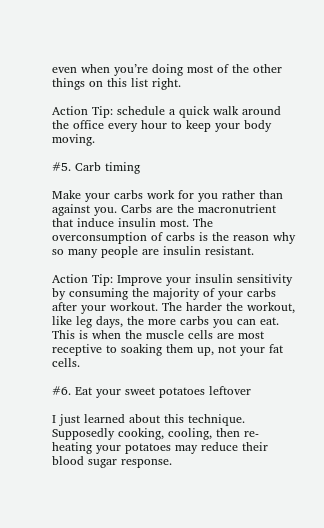even when you’re doing most of the other things on this list right.

Action Tip: schedule a quick walk around the office every hour to keep your body moving.

#5. Carb timing

Make your carbs work for you rather than against you. Carbs are the macronutrient that induce insulin most. The overconsumption of carbs is the reason why so many people are insulin resistant.

Action Tip: Improve your insulin sensitivity by consuming the majority of your carbs after your workout. The harder the workout, like leg days, the more carbs you can eat. This is when the muscle cells are most receptive to soaking them up, not your fat cells.

#6. Eat your sweet potatoes leftover

I just learned about this technique. Supposedly cooking, cooling, then re-heating your potatoes may reduce their blood sugar response.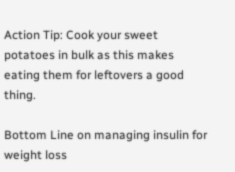Action Tip: Cook your sweet potatoes in bulk as this makes eating them for leftovers a good thing.

Bottom Line on managing insulin for weight loss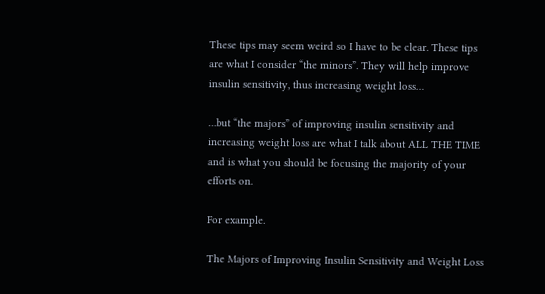These tips may seem weird so I have to be clear. These tips are what I consider “the minors”. They will help improve insulin sensitivity, thus increasing weight loss…

…but “the majors” of improving insulin sensitivity and increasing weight loss are what I talk about ALL THE TIME and is what you should be focusing the majority of your efforts on.

For example.

The Majors of Improving Insulin Sensitivity and Weight Loss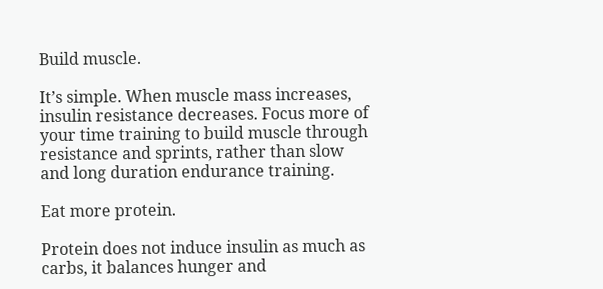Build muscle.

It’s simple. When muscle mass increases, insulin resistance decreases. Focus more of your time training to build muscle through resistance and sprints, rather than slow and long duration endurance training.

Eat more protein.

Protein does not induce insulin as much as carbs, it balances hunger and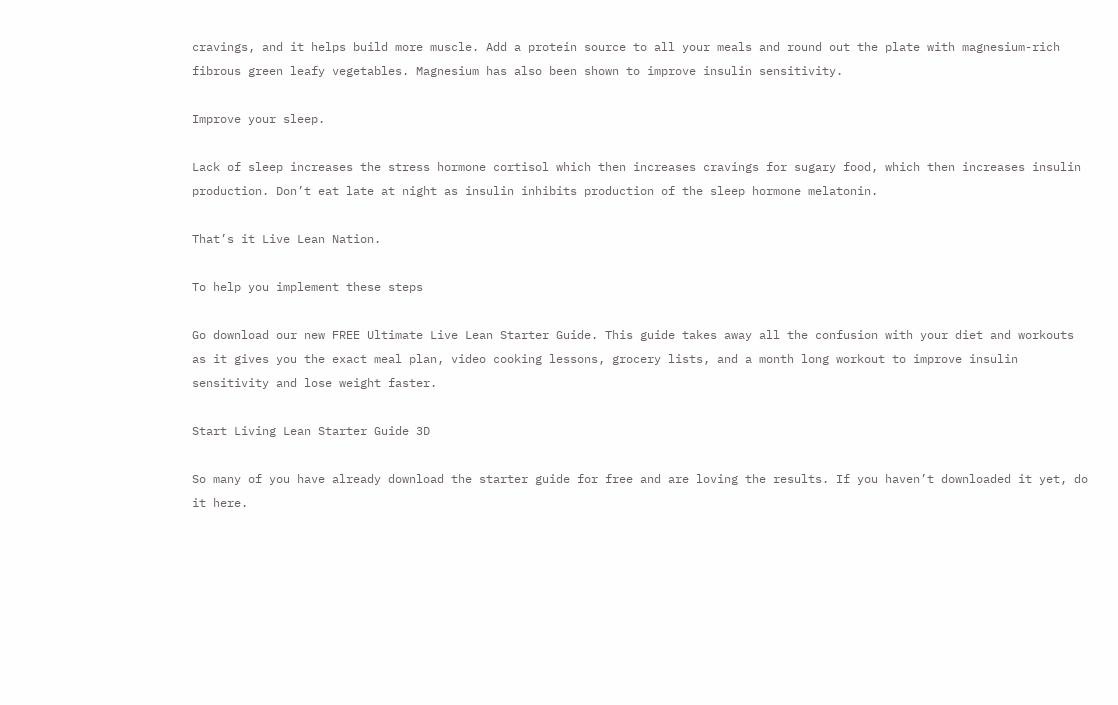cravings, and it helps build more muscle. Add a protein source to all your meals and round out the plate with magnesium-rich fibrous green leafy vegetables. Magnesium has also been shown to improve insulin sensitivity.

Improve your sleep.

Lack of sleep increases the stress hormone cortisol which then increases cravings for sugary food, which then increases insulin production. Don’t eat late at night as insulin inhibits production of the sleep hormone melatonin.

That’s it Live Lean Nation.

To help you implement these steps

Go download our new FREE Ultimate Live Lean Starter Guide. This guide takes away all the confusion with your diet and workouts as it gives you the exact meal plan, video cooking lessons, grocery lists, and a month long workout to improve insulin sensitivity and lose weight faster.

Start Living Lean Starter Guide 3D

So many of you have already download the starter guide for free and are loving the results. If you haven’t downloaded it yet, do it here.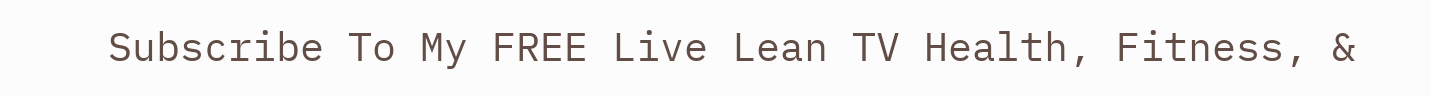Subscribe To My FREE Live Lean TV Health, Fitness, &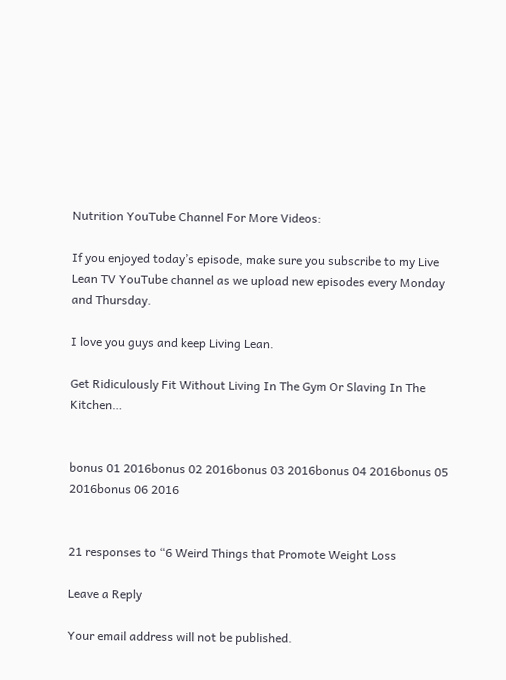Nutrition YouTube Channel For More Videos:

If you enjoyed today’s episode, make sure you subscribe to my Live Lean TV YouTube channel as we upload new episodes every Monday and Thursday.

I love you guys and keep Living Lean.

Get Ridiculously Fit Without Living In The Gym Or Slaving In The Kitchen…


bonus 01 2016bonus 02 2016bonus 03 2016bonus 04 2016bonus 05 2016bonus 06 2016


21 responses to “6 Weird Things that Promote Weight Loss

Leave a Reply

Your email address will not be published.